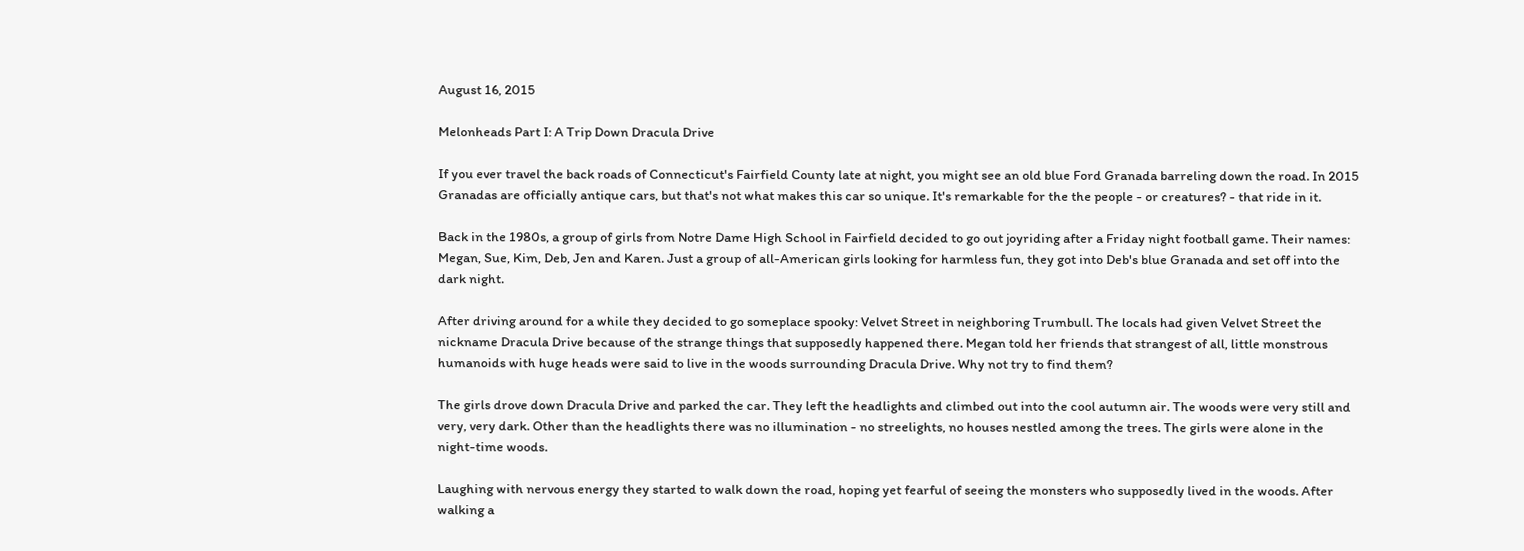August 16, 2015

Melonheads Part I: A Trip Down Dracula Drive

If you ever travel the back roads of Connecticut's Fairfield County late at night, you might see an old blue Ford Granada barreling down the road. In 2015 Granadas are officially antique cars, but that's not what makes this car so unique. It's remarkable for the the people - or creatures? - that ride in it.

Back in the 1980s, a group of girls from Notre Dame High School in Fairfield decided to go out joyriding after a Friday night football game. Their names: Megan, Sue, Kim, Deb, Jen and Karen. Just a group of all-American girls looking for harmless fun, they got into Deb's blue Granada and set off into the dark night.

After driving around for a while they decided to go someplace spooky: Velvet Street in neighboring Trumbull. The locals had given Velvet Street the nickname Dracula Drive because of the strange things that supposedly happened there. Megan told her friends that strangest of all, little monstrous humanoids with huge heads were said to live in the woods surrounding Dracula Drive. Why not try to find them?

The girls drove down Dracula Drive and parked the car. They left the headlights and climbed out into the cool autumn air. The woods were very still and very, very dark. Other than the headlights there was no illumination - no streelights, no houses nestled among the trees. The girls were alone in the night-time woods.

Laughing with nervous energy they started to walk down the road, hoping yet fearful of seeing the monsters who supposedly lived in the woods. After walking a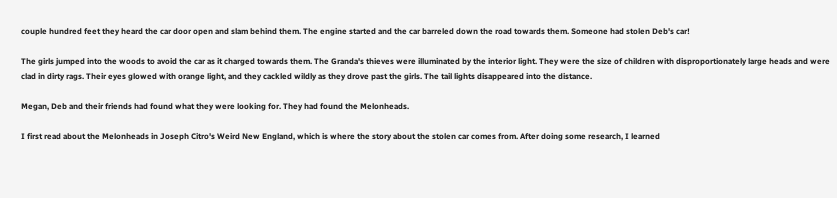couple hundred feet they heard the car door open and slam behind them. The engine started and the car barreled down the road towards them. Someone had stolen Deb's car!

The girls jumped into the woods to avoid the car as it charged towards them. The Granda's thieves were illuminated by the interior light. They were the size of children with disproportionately large heads and were clad in dirty rags. Their eyes glowed with orange light, and they cackled wildly as they drove past the girls. The tail lights disappeared into the distance.

Megan, Deb and their friends had found what they were looking for. They had found the Melonheads.

I first read about the Melonheads in Joseph Citro's Weird New England, which is where the story about the stolen car comes from. After doing some research, I learned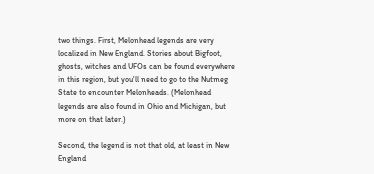two things. First, Melonhead legends are very localized in New England. Stories about Bigfoot, ghosts, witches and UFOs can be found everywhere in this region, but you'll need to go to the Nutmeg State to encounter Melonheads. (Melonhead legends are also found in Ohio and Michigan, but more on that later.)

Second, the legend is not that old, at least in New England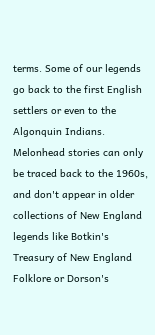terms. Some of our legends go back to the first English settlers or even to the Algonquin Indians. Melonhead stories can only be traced back to the 1960s, and don't appear in older collections of New England legends like Botkin's Treasury of New England Folklore or Dorson's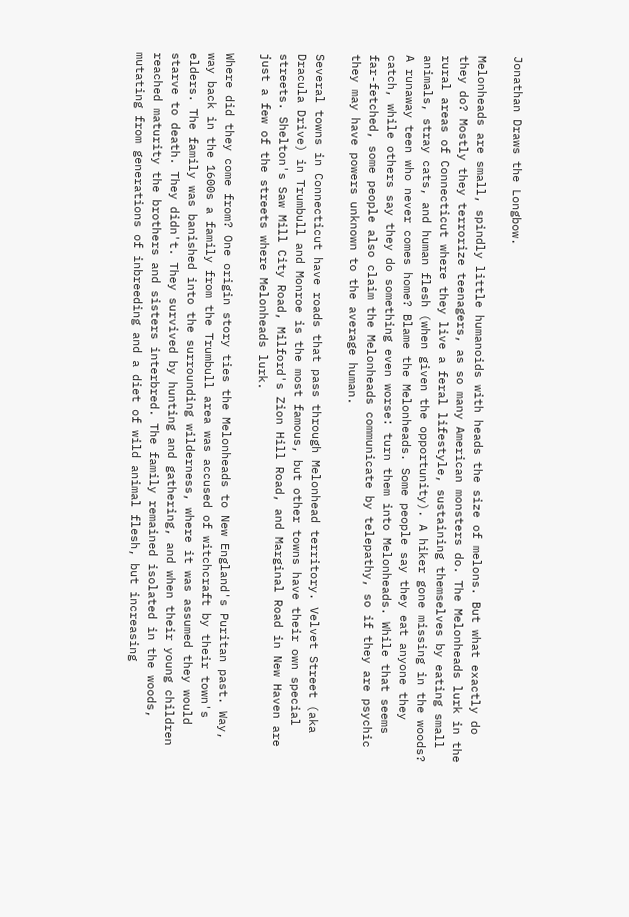Jonathan Draws the Longbow.

Melonheads are small, spindly little humanoids with heads the size of melons. But what exactly do they do? Mostly they terrorize teenagers, as so many American monsters do. The Melonheads lurk in the rural areas of Connecticut where they live a feral lifestyle, sustaining themselves by eating small animals, stray cats, and human flesh (when given the opportunity). A hiker gone missing in the woods? A runaway teen who never comes home? Blame the Melonheads. Some people say they eat anyone they catch, while others say they do something even worse: turn them into Melonheads. While that seems far-fetched, some people also claim the Melonheads communicate by telepathy, so if they are psychic they may have powers unknown to the average human.

Several towns in Connecticut have roads that pass through Melonhead territory. Velvet Street (aka Dracula Drive) in Trumbull and Monroe is the most famous, but other towns have their own special streets. Shelton's Saw Mill City Road, Milford's Zion Hill Road, and Marginal Road in New Haven are just a few of the streets where Melonheads lurk.

Where did they come from? One origin story ties the Melonheads to New England's Puritan past. Way, way back in the 1600s a family from the Trumbull area was accused of witchcraft by their town's elders. The family was banished into the surrounding wilderness, where it was assumed they would starve to death. They didn't. They survived by hunting and gathering, and when their young children reached maturity the brothers and sisters interbred. The family remained isolated in the woods, mutating from generations of inbreeding and a diet of wild animal flesh, but increasing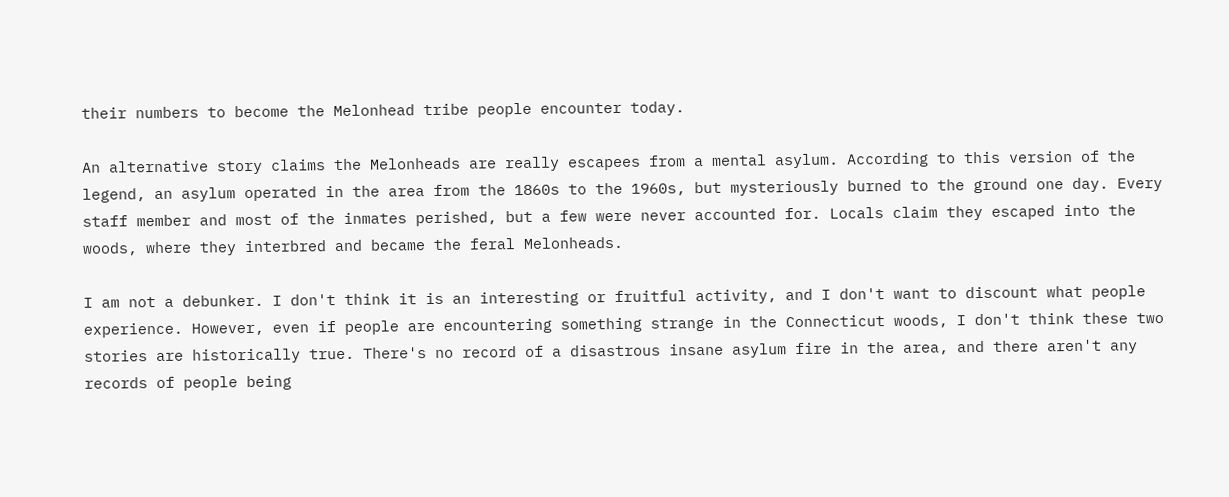their numbers to become the Melonhead tribe people encounter today.

An alternative story claims the Melonheads are really escapees from a mental asylum. According to this version of the legend, an asylum operated in the area from the 1860s to the 1960s, but mysteriously burned to the ground one day. Every staff member and most of the inmates perished, but a few were never accounted for. Locals claim they escaped into the woods, where they interbred and became the feral Melonheads.

I am not a debunker. I don't think it is an interesting or fruitful activity, and I don't want to discount what people experience. However, even if people are encountering something strange in the Connecticut woods, I don't think these two stories are historically true. There's no record of a disastrous insane asylum fire in the area, and there aren't any records of people being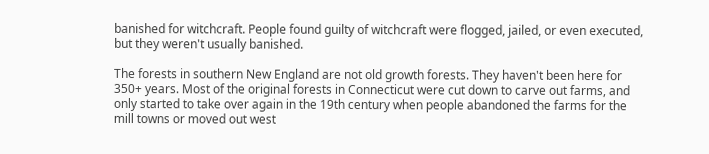banished for witchcraft. People found guilty of witchcraft were flogged, jailed, or even executed, but they weren't usually banished.

The forests in southern New England are not old growth forests. They haven't been here for 350+ years. Most of the original forests in Connecticut were cut down to carve out farms, and only started to take over again in the 19th century when people abandoned the farms for the mill towns or moved out west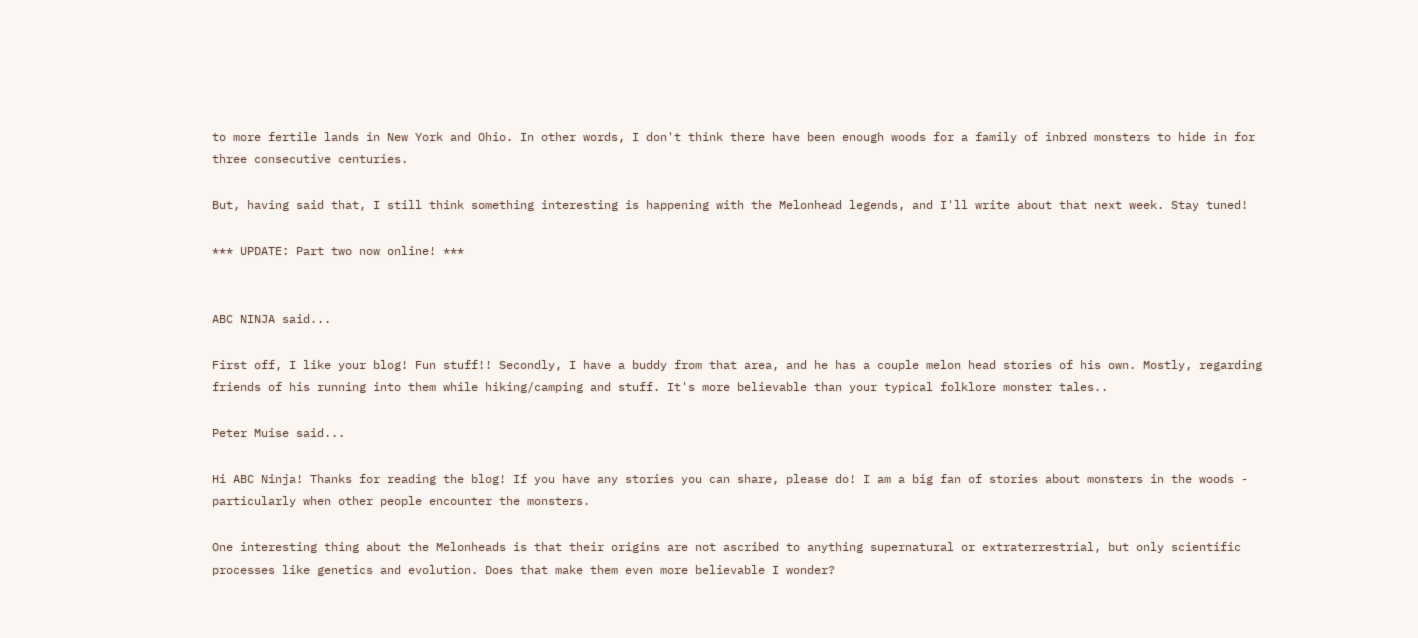to more fertile lands in New York and Ohio. In other words, I don't think there have been enough woods for a family of inbred monsters to hide in for three consecutive centuries.

But, having said that, I still think something interesting is happening with the Melonhead legends, and I'll write about that next week. Stay tuned!

*** UPDATE: Part two now online! ***


ABC NINJA said...

First off, I like your blog! Fun stuff!! Secondly, I have a buddy from that area, and he has a couple melon head stories of his own. Mostly, regarding friends of his running into them while hiking/camping and stuff. It's more believable than your typical folklore monster tales..

Peter Muise said...

Hi ABC Ninja! Thanks for reading the blog! If you have any stories you can share, please do! I am a big fan of stories about monsters in the woods - particularly when other people encounter the monsters.

One interesting thing about the Melonheads is that their origins are not ascribed to anything supernatural or extraterrestrial, but only scientific processes like genetics and evolution. Does that make them even more believable I wonder?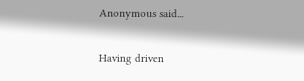Anonymous said...

Having driven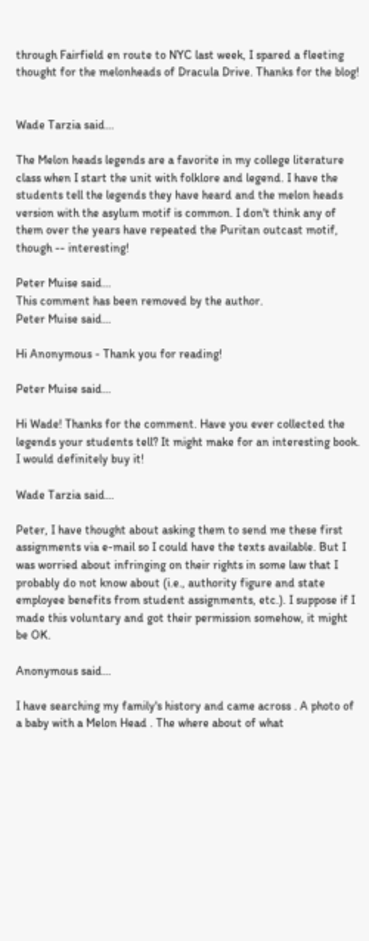through Fairfield en route to NYC last week, I spared a fleeting thought for the melonheads of Dracula Drive. Thanks for the blog!


Wade Tarzia said...

The Melon heads legends are a favorite in my college literature class when I start the unit with folklore and legend. I have the students tell the legends they have heard and the melon heads version with the asylum motif is common. I don't think any of them over the years have repeated the Puritan outcast motif, though -- interesting!

Peter Muise said...
This comment has been removed by the author.
Peter Muise said...

Hi Anonymous - Thank you for reading!

Peter Muise said...

Hi Wade! Thanks for the comment. Have you ever collected the legends your students tell? It might make for an interesting book. I would definitely buy it!

Wade Tarzia said...

Peter, I have thought about asking them to send me these first assignments via e-mail so I could have the texts available. But I was worried about infringing on their rights in some law that I probably do not know about (i.e., authority figure and state employee benefits from student assignments, etc.). I suppose if I made this voluntary and got their permission somehow, it might be OK.

Anonymous said...

I have searching my family's history and came across . A photo of a baby with a Melon Head . The where about of what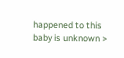happened to this baby is unknown >